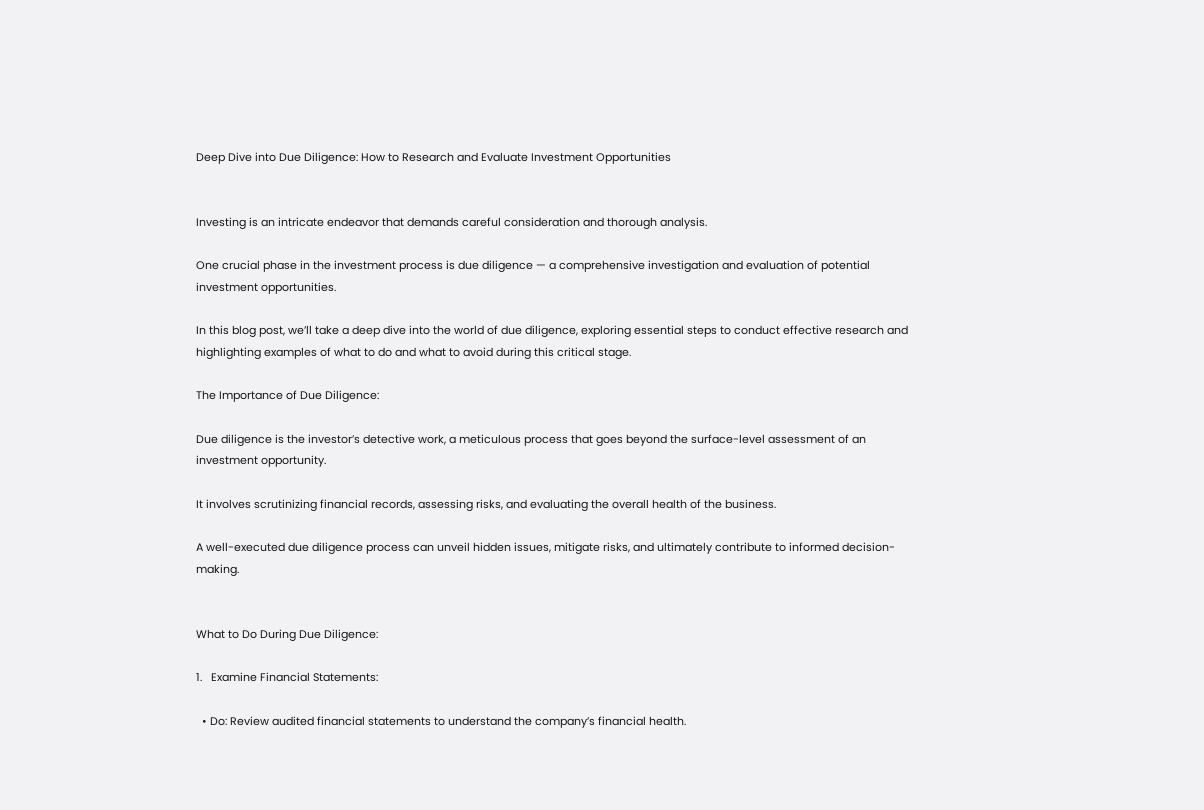Deep Dive into Due Diligence: How to Research and Evaluate Investment Opportunities


Investing is an intricate endeavor that demands careful consideration and thorough analysis.

One crucial phase in the investment process is due diligence — a comprehensive investigation and evaluation of potential investment opportunities.

In this blog post, we’ll take a deep dive into the world of due diligence, exploring essential steps to conduct effective research and highlighting examples of what to do and what to avoid during this critical stage.

The Importance of Due Diligence:

Due diligence is the investor’s detective work, a meticulous process that goes beyond the surface-level assessment of an investment opportunity.

It involves scrutinizing financial records, assessing risks, and evaluating the overall health of the business.

A well-executed due diligence process can unveil hidden issues, mitigate risks, and ultimately contribute to informed decision-making.


What to Do During Due Diligence:

1.   Examine Financial Statements:

  • Do: Review audited financial statements to understand the company’s financial health.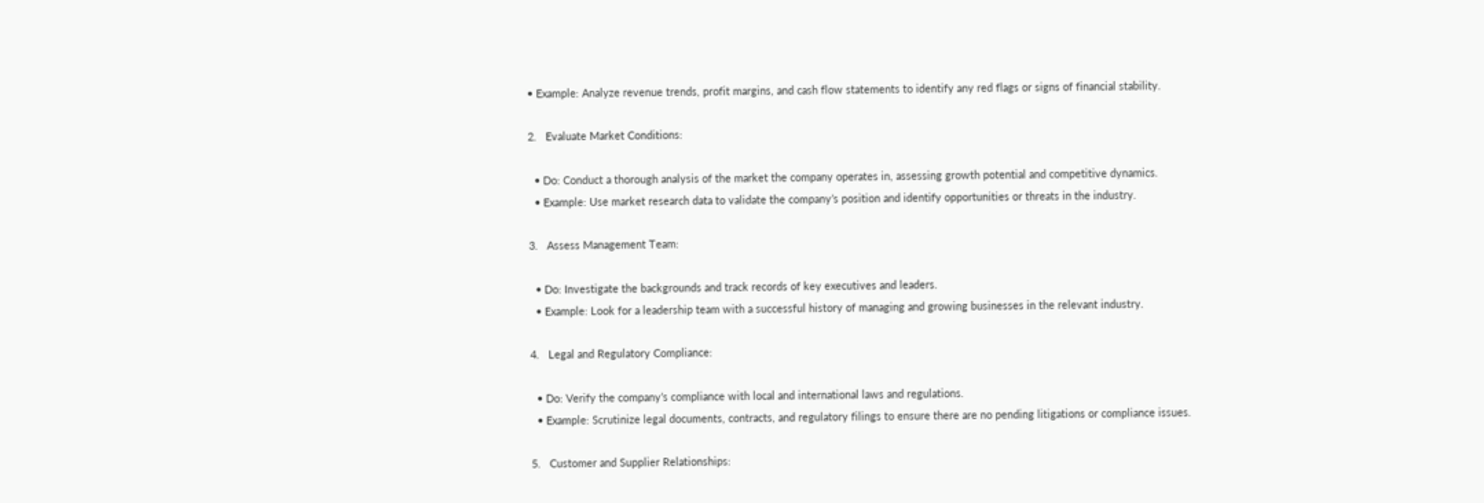• Example: Analyze revenue trends, profit margins, and cash flow statements to identify any red flags or signs of financial stability.

2.   Evaluate Market Conditions:

  • Do: Conduct a thorough analysis of the market the company operates in, assessing growth potential and competitive dynamics.
  • Example: Use market research data to validate the company’s position and identify opportunities or threats in the industry.

3.   Assess Management Team:

  • Do: Investigate the backgrounds and track records of key executives and leaders.
  • Example: Look for a leadership team with a successful history of managing and growing businesses in the relevant industry.

4.   Legal and Regulatory Compliance:

  • Do: Verify the company’s compliance with local and international laws and regulations.
  • Example: Scrutinize legal documents, contracts, and regulatory filings to ensure there are no pending litigations or compliance issues.

5.   Customer and Supplier Relationships: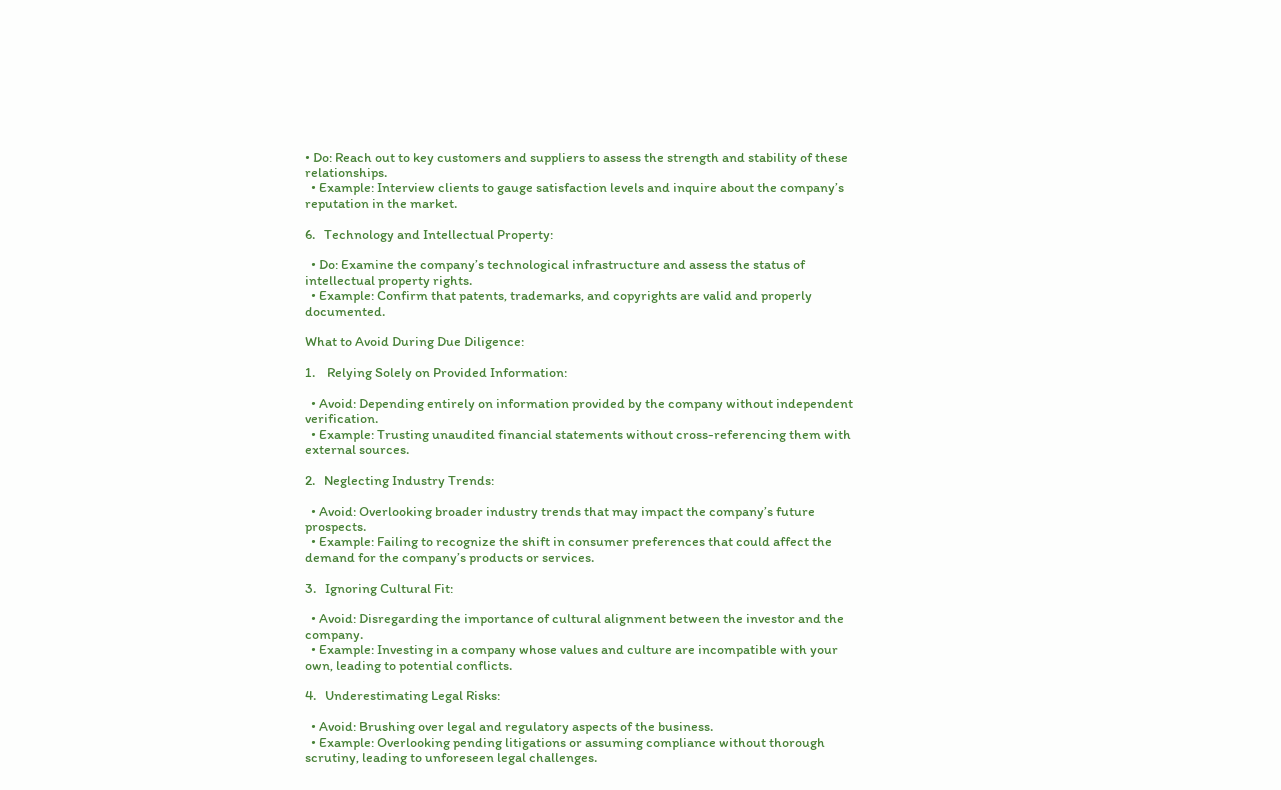• Do: Reach out to key customers and suppliers to assess the strength and stability of these relationships.
  • Example: Interview clients to gauge satisfaction levels and inquire about the company’s reputation in the market.

6.   Technology and Intellectual Property:

  • Do: Examine the company’s technological infrastructure and assess the status of intellectual property rights.
  • Example: Confirm that patents, trademarks, and copyrights are valid and properly documented.

What to Avoid During Due Diligence:

1.    Relying Solely on Provided Information:

  • Avoid: Depending entirely on information provided by the company without independent verification.
  • Example: Trusting unaudited financial statements without cross-referencing them with external sources.

2.   Neglecting Industry Trends:

  • Avoid: Overlooking broader industry trends that may impact the company’s future prospects.
  • Example: Failing to recognize the shift in consumer preferences that could affect the demand for the company’s products or services.

3.   Ignoring Cultural Fit:

  • Avoid: Disregarding the importance of cultural alignment between the investor and the company.
  • Example: Investing in a company whose values and culture are incompatible with your own, leading to potential conflicts.

4.   Underestimating Legal Risks:

  • Avoid: Brushing over legal and regulatory aspects of the business.
  • Example: Overlooking pending litigations or assuming compliance without thorough scrutiny, leading to unforeseen legal challenges.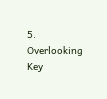5.   Overlooking Key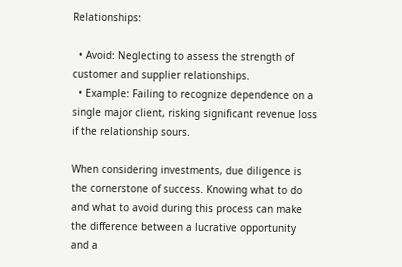Relationships:

  • Avoid: Neglecting to assess the strength of customer and supplier relationships.
  • Example: Failing to recognize dependence on a single major client, risking significant revenue loss if the relationship sours.

When considering investments, due diligence is the cornerstone of success. Knowing what to do and what to avoid during this process can make the difference between a lucrative opportunity and a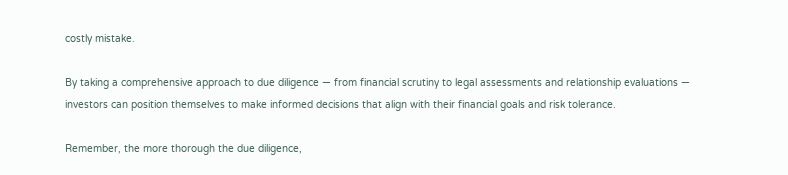costly mistake.

By taking a comprehensive approach to due diligence — from financial scrutiny to legal assessments and relationship evaluations — investors can position themselves to make informed decisions that align with their financial goals and risk tolerance.

Remember, the more thorough the due diligence,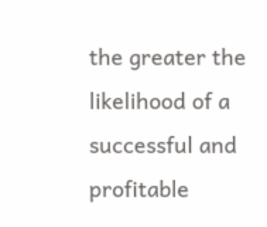the greater the likelihood of a successful and profitable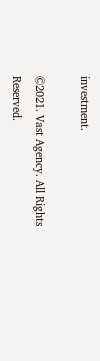investment.

©2021. Vast Agency. All Rights Reserved.